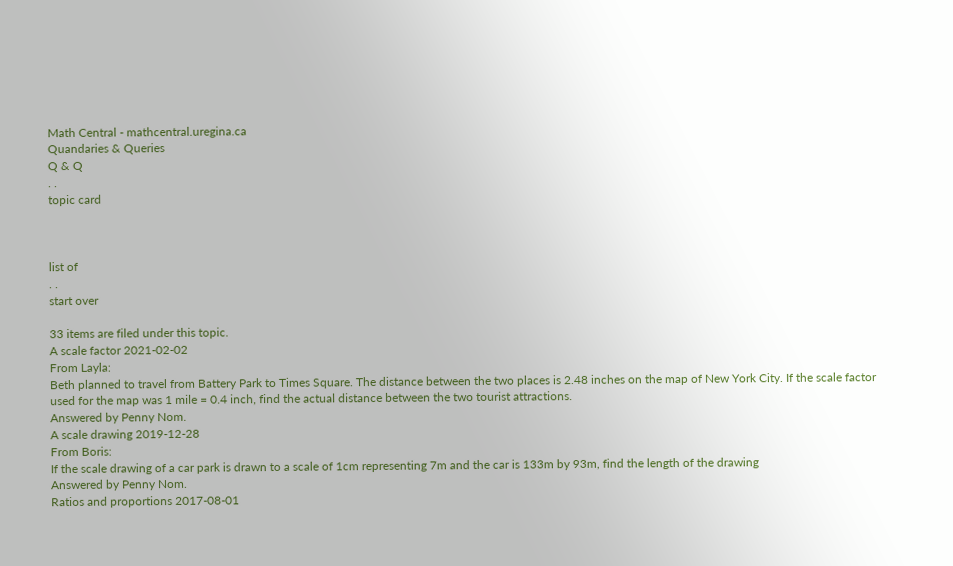Math Central - mathcentral.uregina.ca
Quandaries & Queries
Q & Q
. .
topic card



list of
. .
start over

33 items are filed under this topic.
A scale factor 2021-02-02
From Layla:
Beth planned to travel from Battery Park to Times Square. The distance between the two places is 2.48 inches on the map of New York City. If the scale factor used for the map was 1 mile = 0.4 inch, find the actual distance between the two tourist attractions.
Answered by Penny Nom.
A scale drawing 2019-12-28
From Boris:
If the scale drawing of a car park is drawn to a scale of 1cm representing 7m and the car is 133m by 93m, find the length of the drawing
Answered by Penny Nom.
Ratios and proportions 2017-08-01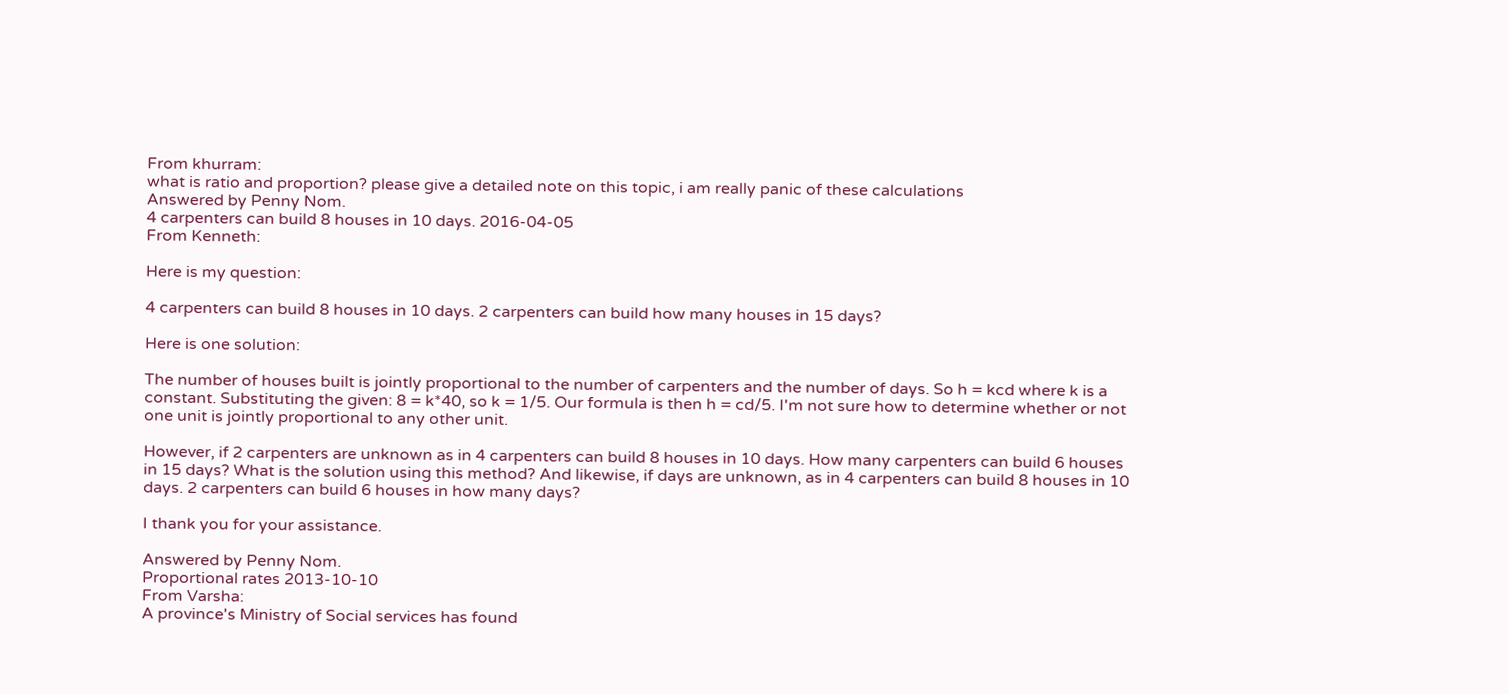From khurram:
what is ratio and proportion? please give a detailed note on this topic, i am really panic of these calculations
Answered by Penny Nom.
4 carpenters can build 8 houses in 10 days. 2016-04-05
From Kenneth:

Here is my question:

4 carpenters can build 8 houses in 10 days. 2 carpenters can build how many houses in 15 days?

Here is one solution:

The number of houses built is jointly proportional to the number of carpenters and the number of days. So h = kcd where k is a constant. Substituting the given: 8 = k*40, so k = 1/5. Our formula is then h = cd/5. I'm not sure how to determine whether or not one unit is jointly proportional to any other unit.

However, if 2 carpenters are unknown as in 4 carpenters can build 8 houses in 10 days. How many carpenters can build 6 houses in 15 days? What is the solution using this method? And likewise, if days are unknown, as in 4 carpenters can build 8 houses in 10 days. 2 carpenters can build 6 houses in how many days?

I thank you for your assistance.

Answered by Penny Nom.
Proportional rates 2013-10-10
From Varsha:
A province's Ministry of Social services has found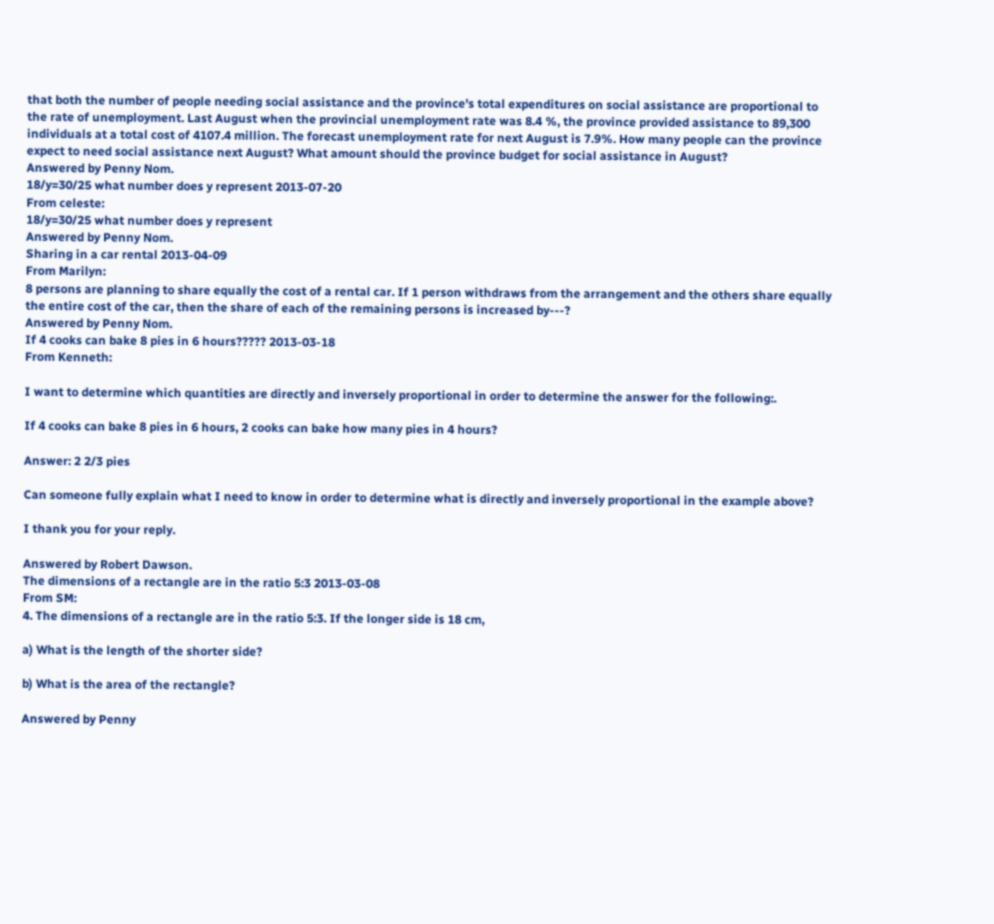that both the number of people needing social assistance and the province's total expenditures on social assistance are proportional to the rate of unemployment. Last August when the provincial unemployment rate was 8.4 %, the province provided assistance to 89,300 individuals at a total cost of 4107.4 million. The forecast unemployment rate for next August is 7.9%. How many people can the province expect to need social assistance next August? What amount should the province budget for social assistance in August?
Answered by Penny Nom.
18/y=30/25 what number does y represent 2013-07-20
From celeste:
18/y=30/25 what number does y represent
Answered by Penny Nom.
Sharing in a car rental 2013-04-09
From Marilyn:
8 persons are planning to share equally the cost of a rental car. If 1 person withdraws from the arrangement and the others share equally the entire cost of the car, then the share of each of the remaining persons is increased by---?
Answered by Penny Nom.
If 4 cooks can bake 8 pies in 6 hours????? 2013-03-18
From Kenneth:

I want to determine which quantities are directly and inversely proportional in order to determine the answer for the following:.

If 4 cooks can bake 8 pies in 6 hours, 2 cooks can bake how many pies in 4 hours?

Answer: 2 2/3 pies

Can someone fully explain what I need to know in order to determine what is directly and inversely proportional in the example above?

I thank you for your reply.

Answered by Robert Dawson.
The dimensions of a rectangle are in the ratio 5:3 2013-03-08
From SM:
4. The dimensions of a rectangle are in the ratio 5:3. If the longer side is 18 cm,

a) What is the length of the shorter side?

b) What is the area of the rectangle?

Answered by Penny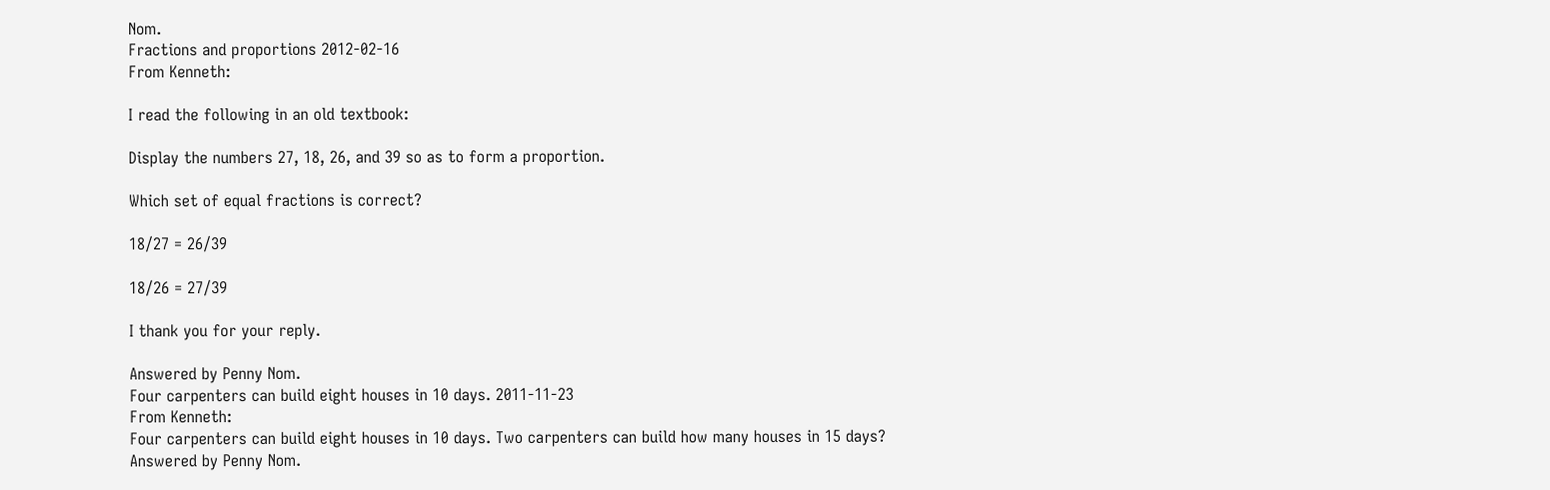Nom.
Fractions and proportions 2012-02-16
From Kenneth:

I read the following in an old textbook:

Display the numbers 27, 18, 26, and 39 so as to form a proportion.

Which set of equal fractions is correct?

18/27 = 26/39

18/26 = 27/39

I thank you for your reply.

Answered by Penny Nom.
Four carpenters can build eight houses in 10 days. 2011-11-23
From Kenneth:
Four carpenters can build eight houses in 10 days. Two carpenters can build how many houses in 15 days?
Answered by Penny Nom.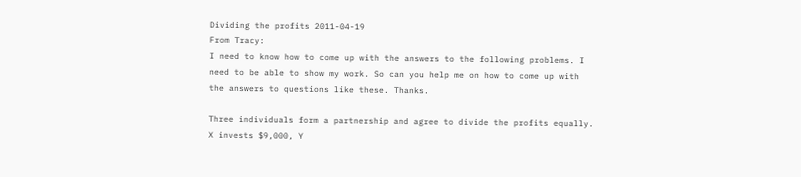Dividing the profits 2011-04-19
From Tracy:
I need to know how to come up with the answers to the following problems. I need to be able to show my work. So can you help me on how to come up with the answers to questions like these. Thanks.

Three individuals form a partnership and agree to divide the profits equally. X invests $9,000, Y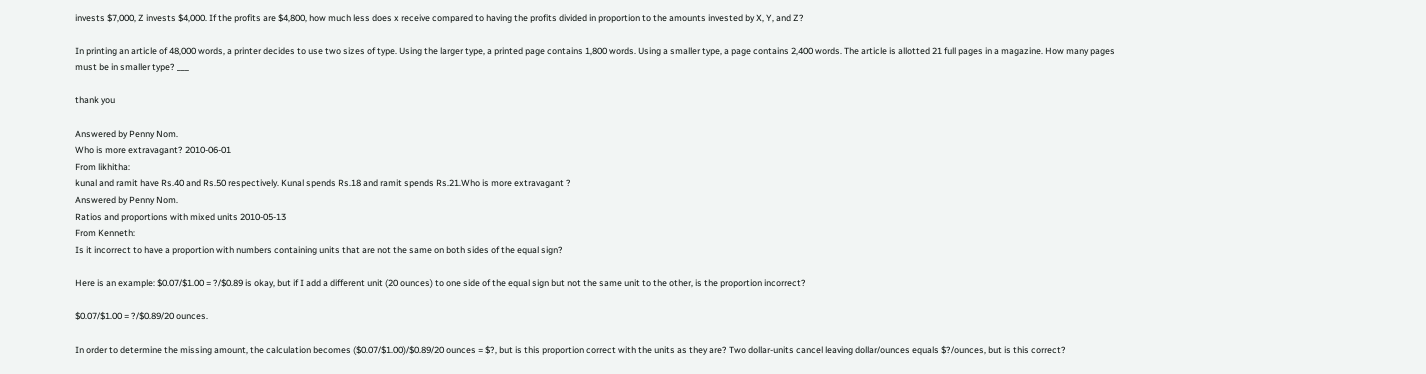invests $7,000, Z invests $4,000. If the profits are $4,800, how much less does x receive compared to having the profits divided in proportion to the amounts invested by X, Y, and Z?

In printing an article of 48,000 words, a printer decides to use two sizes of type. Using the larger type, a printed page contains 1,800 words. Using a smaller type, a page contains 2,400 words. The article is allotted 21 full pages in a magazine. How many pages must be in smaller type? ___

thank you

Answered by Penny Nom.
Who is more extravagant? 2010-06-01
From likhitha:
kunal and ramit have Rs.40 and Rs.50 respectively. Kunal spends Rs.18 and ramit spends Rs.21.Who is more extravagant ?
Answered by Penny Nom.
Ratios and proportions with mixed units 2010-05-13
From Kenneth:
Is it incorrect to have a proportion with numbers containing units that are not the same on both sides of the equal sign?

Here is an example: $0.07/$1.00 = ?/$0.89 is okay, but if I add a different unit (20 ounces) to one side of the equal sign but not the same unit to the other, is the proportion incorrect?

$0.07/$1.00 = ?/$0.89/20 ounces.

In order to determine the missing amount, the calculation becomes ($0.07/$1.00)/$0.89/20 ounces = $?, but is this proportion correct with the units as they are? Two dollar-units cancel leaving dollar/ounces equals $?/ounces, but is this correct?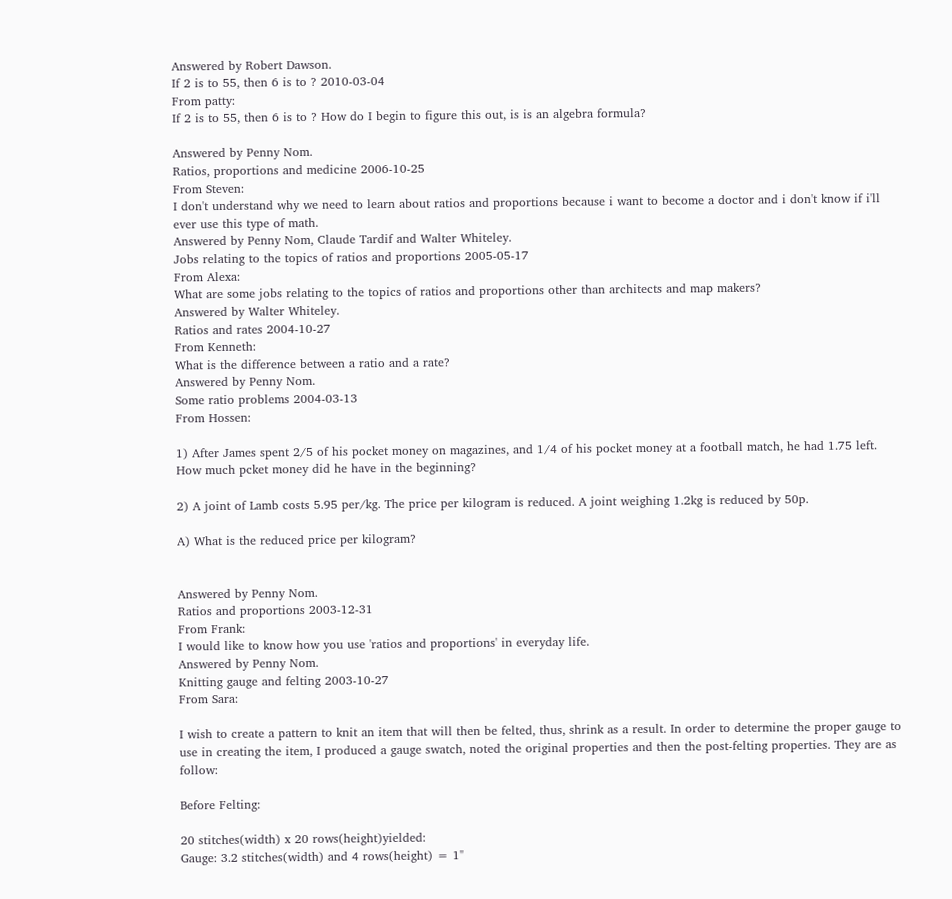Answered by Robert Dawson.
If 2 is to 55, then 6 is to ? 2010-03-04
From patty:
If 2 is to 55, then 6 is to ? How do I begin to figure this out, is is an algebra formula?

Answered by Penny Nom.
Ratios, proportions and medicine 2006-10-25
From Steven:
I don't understand why we need to learn about ratios and proportions because i want to become a doctor and i don't know if i'll ever use this type of math.
Answered by Penny Nom, Claude Tardif and Walter Whiteley.
Jobs relating to the topics of ratios and proportions 2005-05-17
From Alexa:
What are some jobs relating to the topics of ratios and proportions other than architects and map makers?
Answered by Walter Whiteley.
Ratios and rates 2004-10-27
From Kenneth:
What is the difference between a ratio and a rate?
Answered by Penny Nom.
Some ratio problems 2004-03-13
From Hossen:

1) After James spent 2/5 of his pocket money on magazines, and 1/4 of his pocket money at a football match, he had 1.75 left. How much pcket money did he have in the beginning?

2) A joint of Lamb costs 5.95 per/kg. The price per kilogram is reduced. A joint weighing 1.2kg is reduced by 50p.

A) What is the reduced price per kilogram?


Answered by Penny Nom.
Ratios and proportions 2003-12-31
From Frank:
I would like to know how you use 'ratios and proportions' in everyday life.
Answered by Penny Nom.
Knitting gauge and felting 2003-10-27
From Sara:

I wish to create a pattern to knit an item that will then be felted, thus, shrink as a result. In order to determine the proper gauge to use in creating the item, I produced a gauge swatch, noted the original properties and then the post-felting properties. They are as follow:

Before Felting:

20 stitches(width) x 20 rows(height)yielded:
Gauge: 3.2 stitches(width) and 4 rows(height) = 1"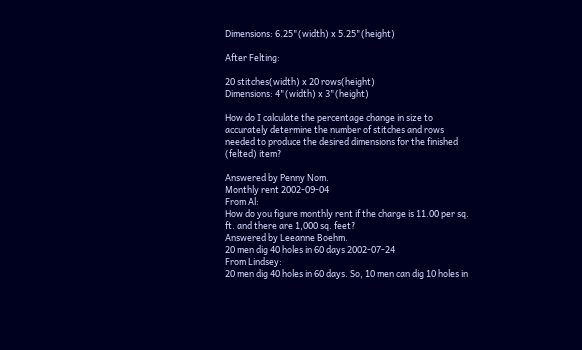Dimensions: 6.25"(width) x 5.25"(height)

After Felting:

20 stitches(width) x 20 rows(height)
Dimensions: 4"(width) x 3"(height)

How do I calculate the percentage change in size to accurately determine the number of stitches and rows needed to produce the desired dimensions for the finished (felted) item?

Answered by Penny Nom.
Monthly rent 2002-09-04
From Al:
How do you figure monthly rent if the charge is 11.00 per sq. ft. and there are 1,000 sq. feet?
Answered by Leeanne Boehm.
20 men dig 40 holes in 60 days 2002-07-24
From Lindsey:
20 men dig 40 holes in 60 days. So, 10 men can dig 10 holes in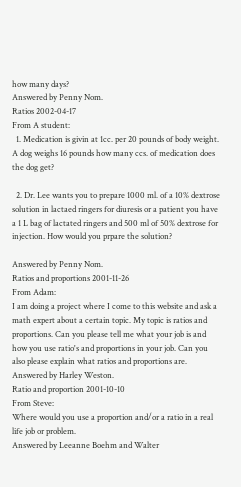how many days?
Answered by Penny Nom.
Ratios 2002-04-17
From A student:
  1. Medication is givin at 1cc. per 20 pounds of body weight. A dog weighs 16 pounds how many ccs. of medication does the dog get?

  2. Dr. Lee wants you to prepare 1000 ml. of a 10% dextrose solution in lactaed ringers for diuresis or a patient you have a 1 L bag of lactated ringers and 500 ml of 50% dextrose for injection. How would you prpare the solution?

Answered by Penny Nom.
Ratios and proportions 2001-11-26
From Adam:
I am doing a project where I come to this website and ask a math expert about a certain topic. My topic is ratios and proportions. Can you please tell me what your job is and how you use ratio's and proportions in your job. Can you also please explain what ratios and proportions are.
Answered by Harley Weston.
Ratio and proportion 2001-10-10
From Steve:
Where would you use a proportion and/or a ratio in a real life job or problem.
Answered by Leeanne Boehm and Walter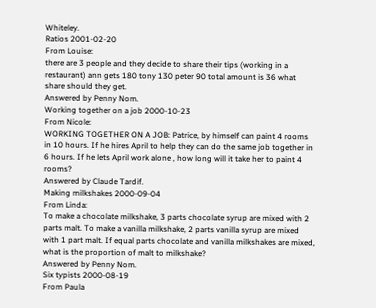Whiteley.
Ratios 2001-02-20
From Louise:
there are 3 people and they decide to share their tips (working in a restaurant) ann gets 180 tony 130 peter 90 total amount is 36 what share should they get.
Answered by Penny Nom.
Working together on a job 2000-10-23
From Nicole:
WORKING TOGETHER ON A JOB: Patrice, by himself can paint 4 rooms in 10 hours. If he hires April to help they can do the same job together in 6 hours. If he lets April work alone , how long will it take her to paint 4 rooms?
Answered by Claude Tardif.
Making milkshakes 2000-09-04
From Linda:
To make a chocolate milkshake, 3 parts chocolate syrup are mixed with 2 parts malt. To make a vanilla milkshake, 2 parts vanilla syrup are mixed with 1 part malt. If equal parts chocolate and vanilla milkshakes are mixed, what is the proportion of malt to milkshake?
Answered by Penny Nom.
Six typists 2000-08-19
From Paula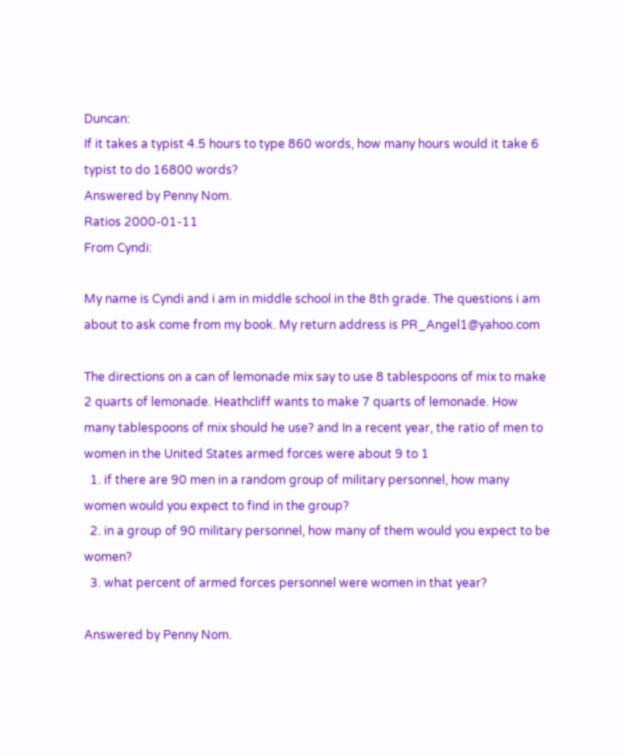Duncan:
If it takes a typist 4.5 hours to type 860 words, how many hours would it take 6 typist to do 16800 words?
Answered by Penny Nom.
Ratios 2000-01-11
From Cyndi:

My name is Cyndi and i am in middle school in the 8th grade. The questions i am about to ask come from my book. My return address is PR_Angel1@yahoo.com

The directions on a can of lemonade mix say to use 8 tablespoons of mix to make 2 quarts of lemonade. Heathcliff wants to make 7 quarts of lemonade. How many tablespoons of mix should he use? and In a recent year, the ratio of men to women in the United States armed forces were about 9 to 1
  1. if there are 90 men in a random group of military personnel, how many women would you expect to find in the group?
  2. in a group of 90 military personnel, how many of them would you expect to be women?
  3. what percent of armed forces personnel were women in that year?

Answered by Penny Nom.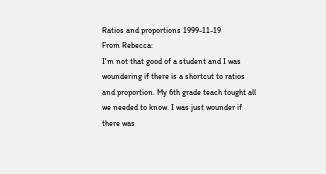Ratios and proportions 1999-11-19
From Rebecca:
I'm not that good of a student and I was woundering if there is a shortcut to ratios and proportion. My 6th grade teach tought all we needed to know. I was just wounder if there was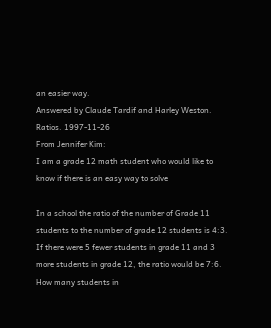an easier way.
Answered by Claude Tardif and Harley Weston.
Ratios. 1997-11-26
From Jennifer Kim:
I am a grade 12 math student who would like to know if there is an easy way to solve

In a school the ratio of the number of Grade 11 students to the number of grade 12 students is 4:3. If there were 5 fewer students in grade 11 and 3 more students in grade 12, the ratio would be 7:6. How many students in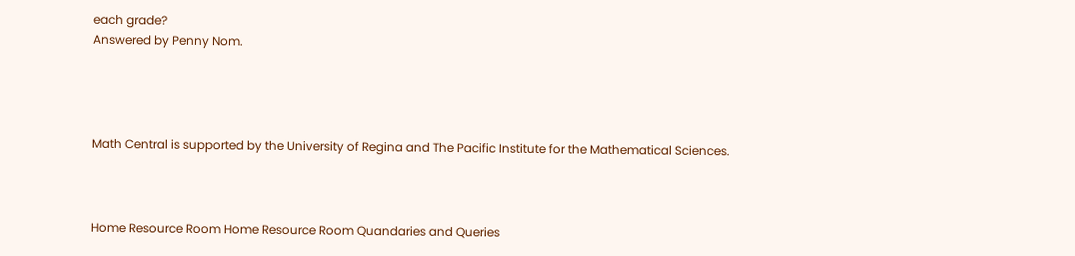each grade?
Answered by Penny Nom.




Math Central is supported by the University of Regina and The Pacific Institute for the Mathematical Sciences.



Home Resource Room Home Resource Room Quandaries and Queries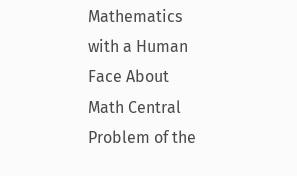Mathematics with a Human Face About Math Central Problem of the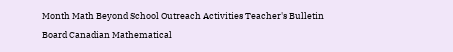Month Math Beyond School Outreach Activities Teacher's Bulletin Board Canadian Mathematical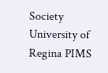Society University of Regina PIMS